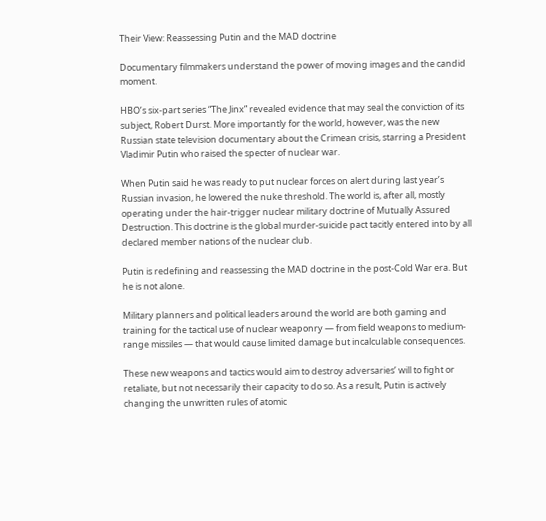Their View: Reassessing Putin and the MAD doctrine

Documentary filmmakers understand the power of moving images and the candid moment.

HBO’s six-part series “The Jinx” revealed evidence that may seal the conviction of its subject, Robert Durst. More importantly for the world, however, was the new Russian state television documentary about the Crimean crisis, starring a President Vladimir Putin who raised the specter of nuclear war.

When Putin said he was ready to put nuclear forces on alert during last year’s Russian invasion, he lowered the nuke threshold. The world is, after all, mostly operating under the hair-trigger nuclear military doctrine of Mutually Assured Destruction. This doctrine is the global murder-suicide pact tacitly entered into by all declared member nations of the nuclear club.

Putin is redefining and reassessing the MAD doctrine in the post-Cold War era. But he is not alone.

Military planners and political leaders around the world are both gaming and training for the tactical use of nuclear weaponry — from field weapons to medium-range missiles — that would cause limited damage but incalculable consequences.

These new weapons and tactics would aim to destroy adversaries’ will to fight or retaliate, but not necessarily their capacity to do so. As a result, Putin is actively changing the unwritten rules of atomic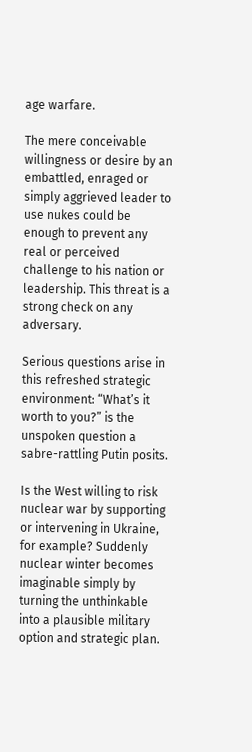age warfare.

The mere conceivable willingness or desire by an embattled, enraged or simply aggrieved leader to use nukes could be enough to prevent any real or perceived challenge to his nation or leadership. This threat is a strong check on any adversary.

Serious questions arise in this refreshed strategic environment: “What’s it worth to you?” is the unspoken question a sabre-rattling Putin posits.

Is the West willing to risk nuclear war by supporting or intervening in Ukraine, for example? Suddenly nuclear winter becomes imaginable simply by turning the unthinkable into a plausible military option and strategic plan.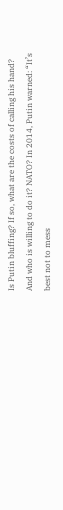Is Putin bluffing? If so, what are the costs of calling his hand? And who is willing to do it? NATO? In 2014, Putin warned: “It’s best not to mess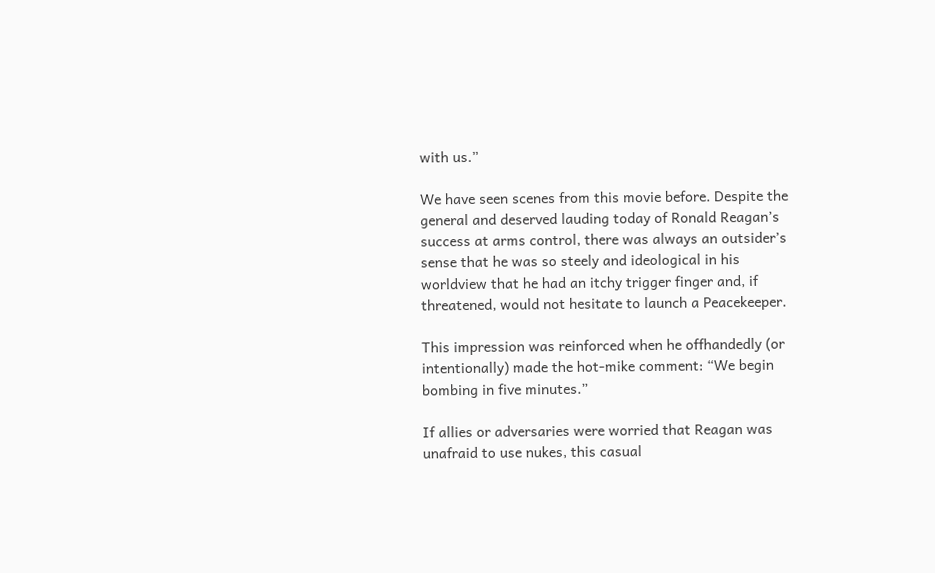with us.”

We have seen scenes from this movie before. Despite the general and deserved lauding today of Ronald Reagan’s success at arms control, there was always an outsider’s sense that he was so steely and ideological in his worldview that he had an itchy trigger finger and, if threatened, would not hesitate to launch a Peacekeeper.

This impression was reinforced when he offhandedly (or intentionally) made the hot-mike comment: “We begin bombing in five minutes.”

If allies or adversaries were worried that Reagan was unafraid to use nukes, this casual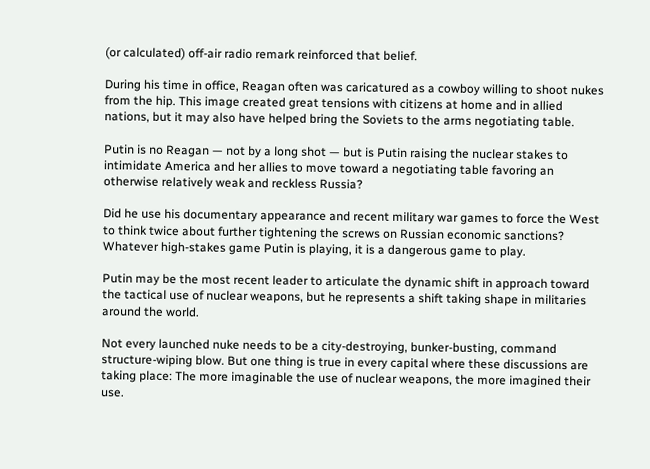(or calculated) off-air radio remark reinforced that belief.

During his time in office, Reagan often was caricatured as a cowboy willing to shoot nukes from the hip. This image created great tensions with citizens at home and in allied nations, but it may also have helped bring the Soviets to the arms negotiating table.

Putin is no Reagan — not by a long shot — but is Putin raising the nuclear stakes to intimidate America and her allies to move toward a negotiating table favoring an otherwise relatively weak and reckless Russia?

Did he use his documentary appearance and recent military war games to force the West to think twice about further tightening the screws on Russian economic sanctions? Whatever high-stakes game Putin is playing, it is a dangerous game to play.

Putin may be the most recent leader to articulate the dynamic shift in approach toward the tactical use of nuclear weapons, but he represents a shift taking shape in militaries around the world.

Not every launched nuke needs to be a city-destroying, bunker-busting, command structure-wiping blow. But one thing is true in every capital where these discussions are taking place: The more imaginable the use of nuclear weapons, the more imagined their use.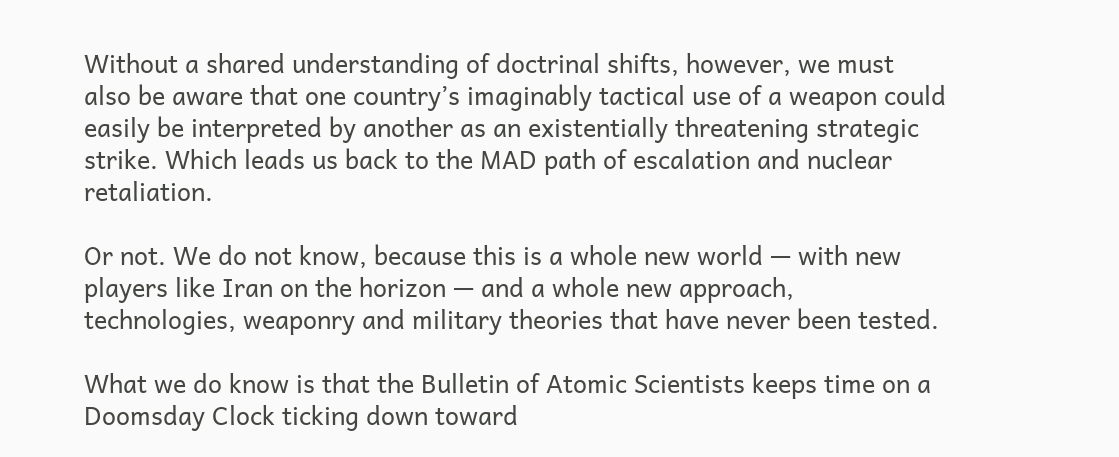Without a shared understanding of doctrinal shifts, however, we must also be aware that one country’s imaginably tactical use of a weapon could easily be interpreted by another as an existentially threatening strategic strike. Which leads us back to the MAD path of escalation and nuclear retaliation.

Or not. We do not know, because this is a whole new world — with new players like Iran on the horizon — and a whole new approach, technologies, weaponry and military theories that have never been tested.

What we do know is that the Bulletin of Atomic Scientists keeps time on a Doomsday Clock ticking down toward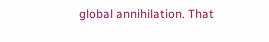global annihilation. That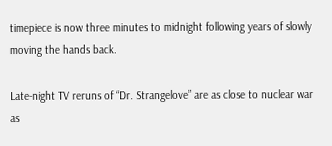timepiece is now three minutes to midnight following years of slowly moving the hands back.

Late-night TV reruns of “Dr. Strangelove” are as close to nuclear war as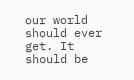our world should ever get. It should be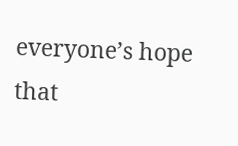everyone’s hope that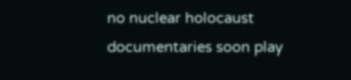no nuclear holocaust documentaries soon play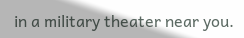in a military theater near you.